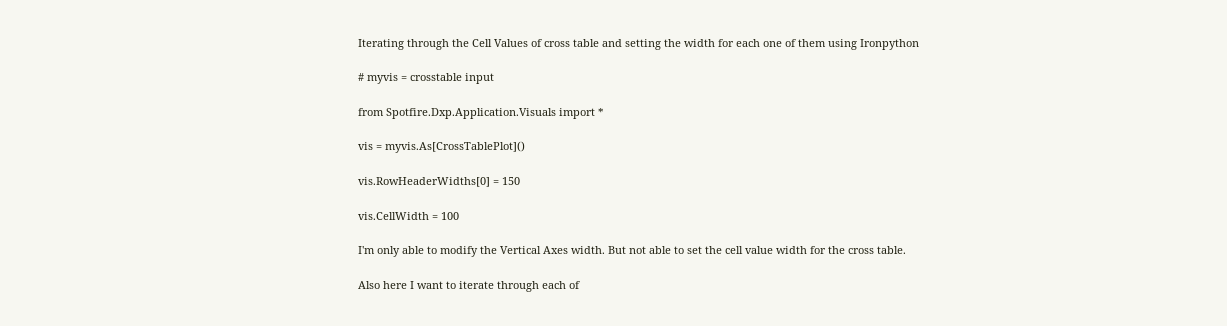Iterating through the Cell Values of cross table and setting the width for each one of them using Ironpython

# myvis = crosstable input

from Spotfire.Dxp.Application.Visuals import *

vis = myvis.As[CrossTablePlot]()

vis.RowHeaderWidths[0] = 150

vis.CellWidth = 100

I'm only able to modify the Vertical Axes width. But not able to set the cell value width for the cross table.

Also here I want to iterate through each of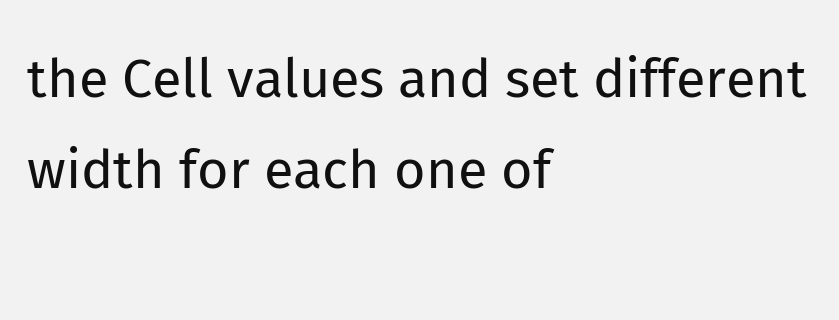the Cell values and set different width for each one of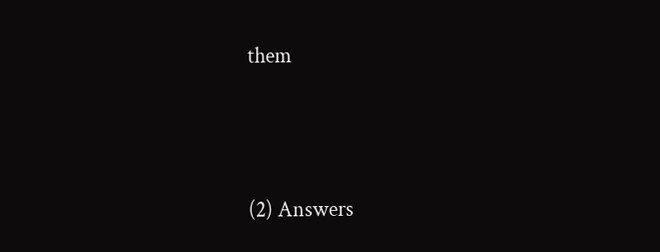them




(2) Answers